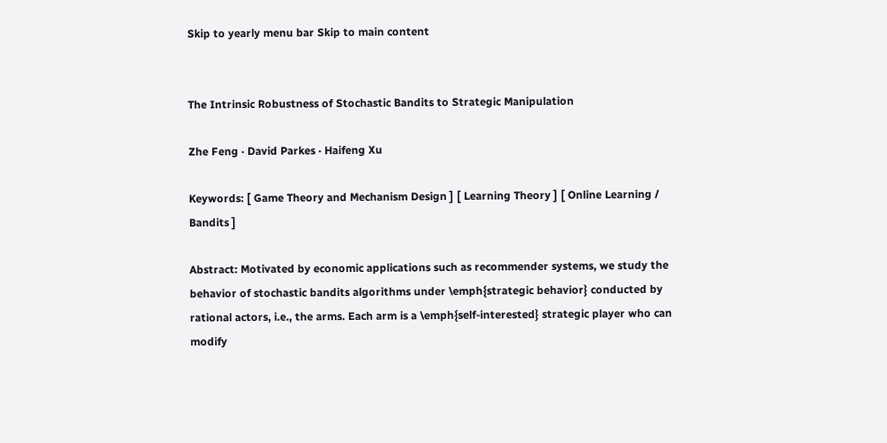Skip to yearly menu bar Skip to main content


The Intrinsic Robustness of Stochastic Bandits to Strategic Manipulation

Zhe Feng · David Parkes · Haifeng Xu

Keywords: [ Game Theory and Mechanism Design ] [ Learning Theory ] [ Online Learning / Bandits ]

Abstract: Motivated by economic applications such as recommender systems, we study the behavior of stochastic bandits algorithms under \emph{strategic behavior} conducted by rational actors, i.e., the arms. Each arm is a \emph{self-interested} strategic player who can modify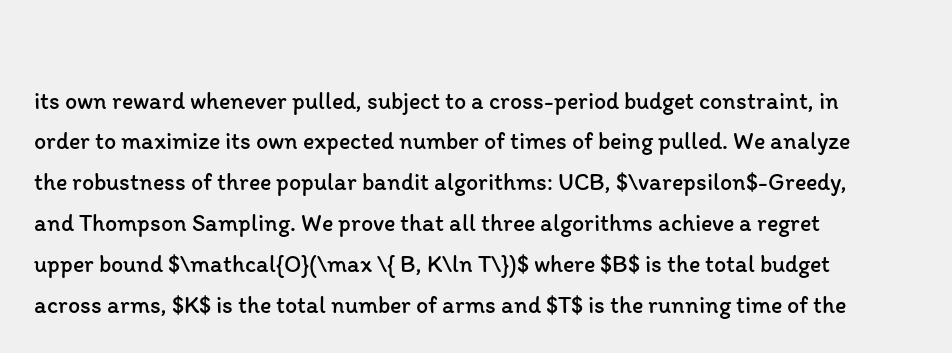its own reward whenever pulled, subject to a cross-period budget constraint, in order to maximize its own expected number of times of being pulled. We analyze the robustness of three popular bandit algorithms: UCB, $\varepsilon$-Greedy, and Thompson Sampling. We prove that all three algorithms achieve a regret upper bound $\mathcal{O}(\max \{ B, K\ln T\})$ where $B$ is the total budget across arms, $K$ is the total number of arms and $T$ is the running time of the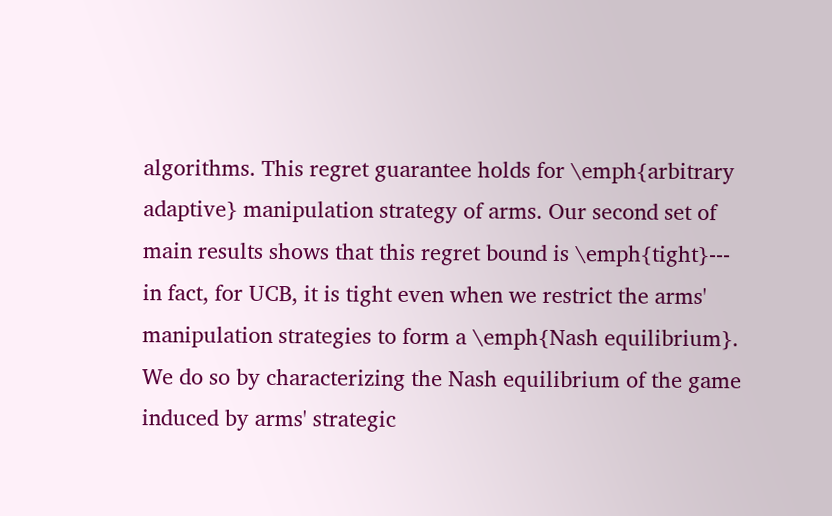algorithms. This regret guarantee holds for \emph{arbitrary adaptive} manipulation strategy of arms. Our second set of main results shows that this regret bound is \emph{tight}--- in fact, for UCB, it is tight even when we restrict the arms' manipulation strategies to form a \emph{Nash equilibrium}. We do so by characterizing the Nash equilibrium of the game induced by arms' strategic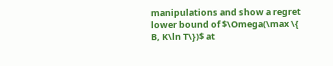manipulations and show a regret lower bound of $\Omega(\max \{ B, K\ln T\})$ at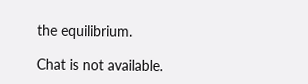the equilibrium.

Chat is not available.